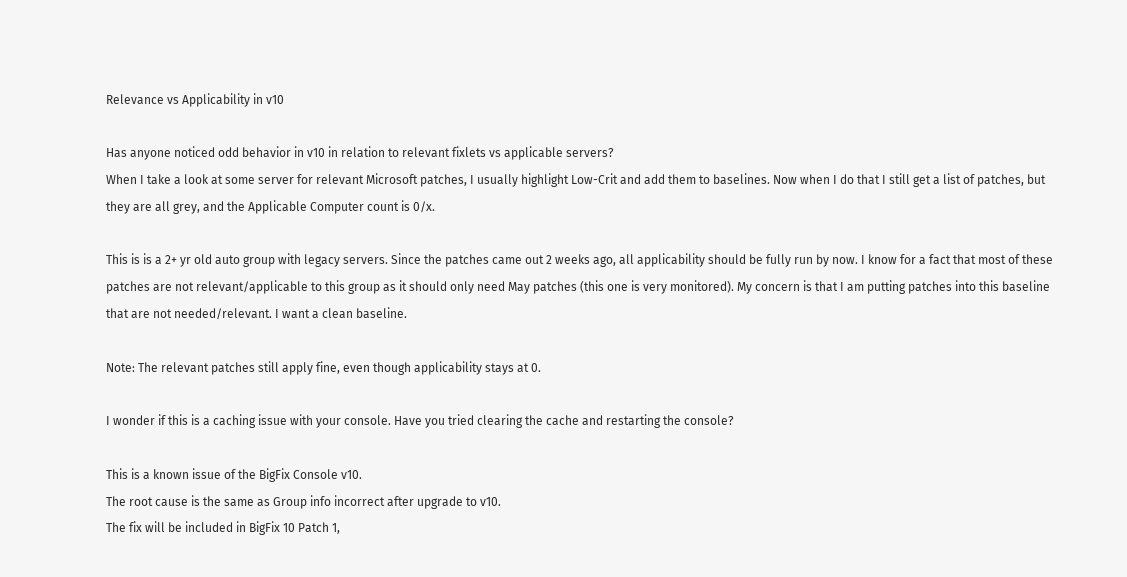Relevance vs Applicability in v10

Has anyone noticed odd behavior in v10 in relation to relevant fixlets vs applicable servers?
When I take a look at some server for relevant Microsoft patches, I usually highlight Low-Crit and add them to baselines. Now when I do that I still get a list of patches, but they are all grey, and the Applicable Computer count is 0/x.

This is is a 2+ yr old auto group with legacy servers. Since the patches came out 2 weeks ago, all applicability should be fully run by now. I know for a fact that most of these patches are not relevant/applicable to this group as it should only need May patches (this one is very monitored). My concern is that I am putting patches into this baseline that are not needed/relevant. I want a clean baseline.

Note: The relevant patches still apply fine, even though applicability stays at 0.

I wonder if this is a caching issue with your console. Have you tried clearing the cache and restarting the console?

This is a known issue of the BigFix Console v10.
The root cause is the same as Group info incorrect after upgrade to v10.
The fix will be included in BigFix 10 Patch 1,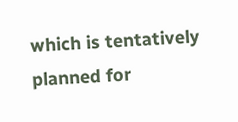which is tentatively planned for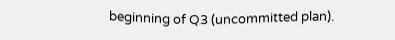beginning of Q3 (uncommitted plan).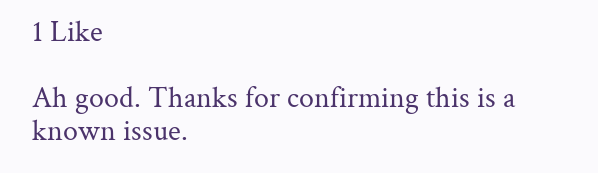1 Like

Ah good. Thanks for confirming this is a known issue.